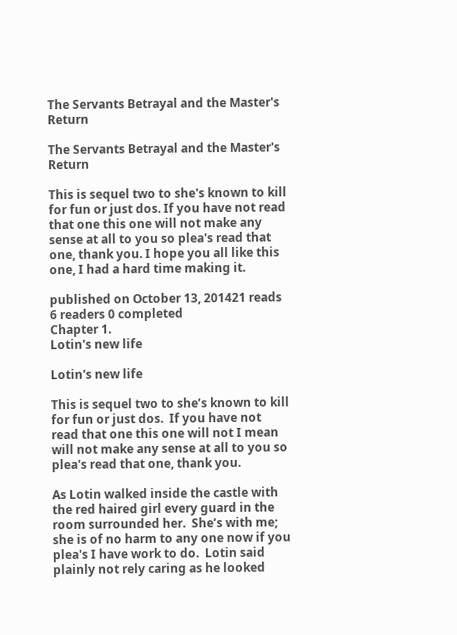The Servants Betrayal and the Master's Return

The Servants Betrayal and the Master's Return

This is sequel two to she's known to kill for fun or just dos. If you have not read that one this one will not make any sense at all to you so plea's read that one, thank you. I hope you all like this one, I had a hard time making it.

published on October 13, 201421 reads 6 readers 0 completed
Chapter 1.
Lotin's new life

Lotin's new life

This is sequel two to she’s known to kill for fun or just dos.  If you have not read that one this one will not I mean will not make any sense at all to you so plea's read that one, thank you.

As Lotin walked inside the castle with the red haired girl every guard in the room surrounded her.  She’s with me; she is of no harm to any one now if you plea's I have work to do.  Lotin said plainly not rely caring as he looked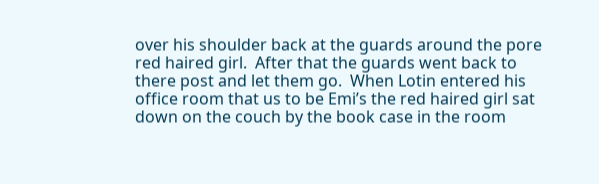over his shoulder back at the guards around the pore red haired girl.  After that the guards went back to there post and let them go.  When Lotin entered his office room that us to be Emi’s the red haired girl sat down on the couch by the book case in the room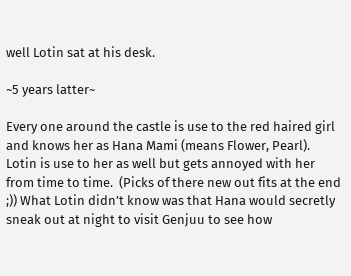well Lotin sat at his desk.

~5 years latter~

Every one around the castle is use to the red haired girl and knows her as Hana Mami (means Flower, Pearl).  Lotin is use to her as well but gets annoyed with her from time to time.  (Picks of there new out fits at the end ;)) What Lotin didn’t know was that Hana would secretly sneak out at night to visit Genjuu to see how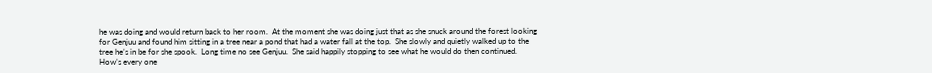he was doing and would return back to her room.  At the moment she was doing just that as she snuck around the forest looking for Genjuu and found him sitting in a tree near a pond that had a water fall at the top.  She slowly and quietly walked up to the tree he’s in be for she spook.  Long time no see Genjuu.  She said happily stopping to see what he would do then continued.  How’s every one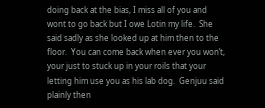doing back at the bias, I miss all of you and wont to go back but I owe Lotin my life.  She said sadly as she looked up at him then to the floor.  You can come back when ever you won’t, your just to stuck up in your roils that your letting him use you as his lab dog.  Genjuu said plainly then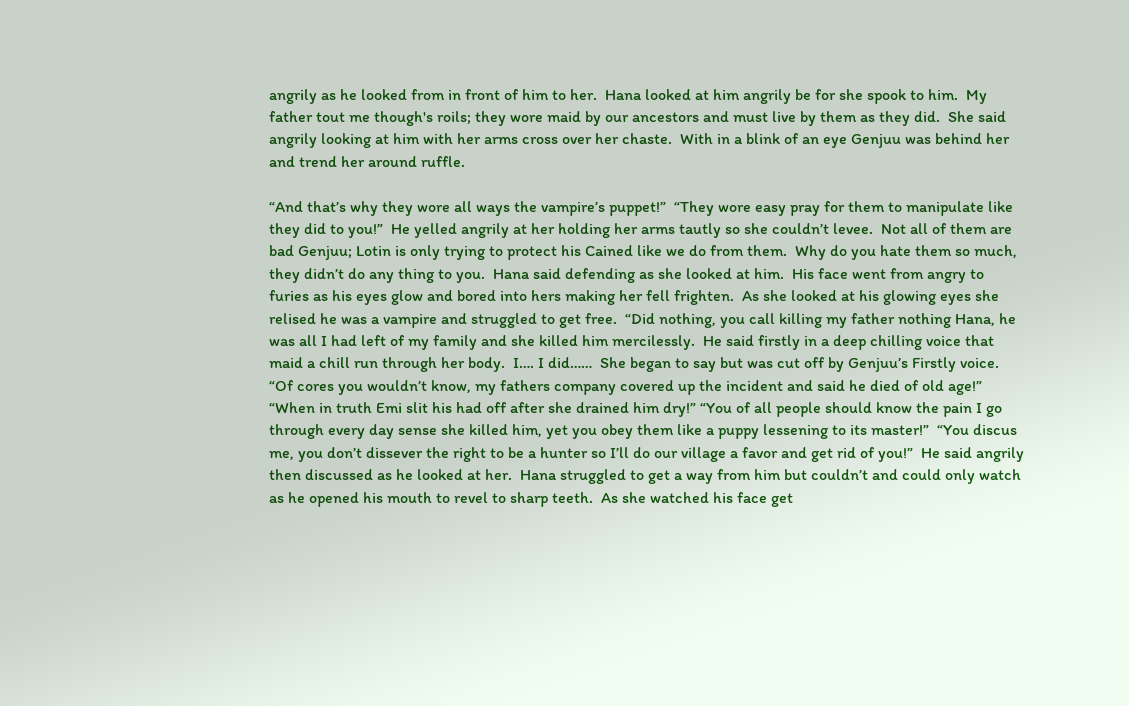angrily as he looked from in front of him to her.  Hana looked at him angrily be for she spook to him.  My father tout me though's roils; they wore maid by our ancestors and must live by them as they did.  She said angrily looking at him with her arms cross over her chaste.  With in a blink of an eye Genjuu was behind her and trend her around ruffle.

“And that’s why they wore all ways the vampire’s puppet!”  “They wore easy pray for them to manipulate like they did to you!”  He yelled angrily at her holding her arms tautly so she couldn’t levee.  Not all of them are bad Genjuu; Lotin is only trying to protect his Cained like we do from them.  Why do you hate them so much, they didn’t do any thing to you.  Hana said defending as she looked at him.  His face went from angry to furies as his eyes glow and bored into hers making her fell frighten.  As she looked at his glowing eyes she relised he was a vampire and struggled to get free.  “Did nothing, you call killing my father nothing Hana, he was all I had left of my family and she killed him mercilessly.  He said firstly in a deep chilling voice that maid a chill run through her body.  I…. I did……  She began to say but was cut off by Genjuu’s Firstly voice.  “Of cores you wouldn’t know, my fathers company covered up the incident and said he died of old age!” “When in truth Emi slit his had off after she drained him dry!” “You of all people should know the pain I go through every day sense she killed him, yet you obey them like a puppy lessening to its master!”  “You discus me, you don’t dissever the right to be a hunter so I’ll do our village a favor and get rid of you!”  He said angrily then discussed as he looked at her.  Hana struggled to get a way from him but couldn’t and could only watch as he opened his mouth to revel to sharp teeth.  As she watched his face get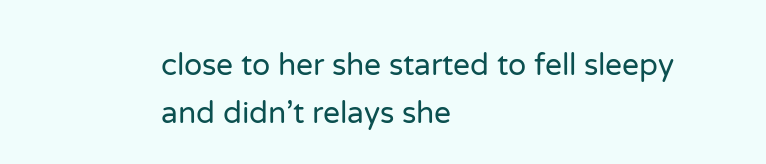close to her she started to fell sleepy and didn’t relays she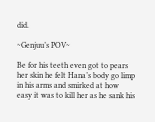did.

~Genjuu’s POV~

Be for his teeth even got to pears her skin he felt Hana’s body go limp in his arms and smirked at how easy it was to kill her as he sank his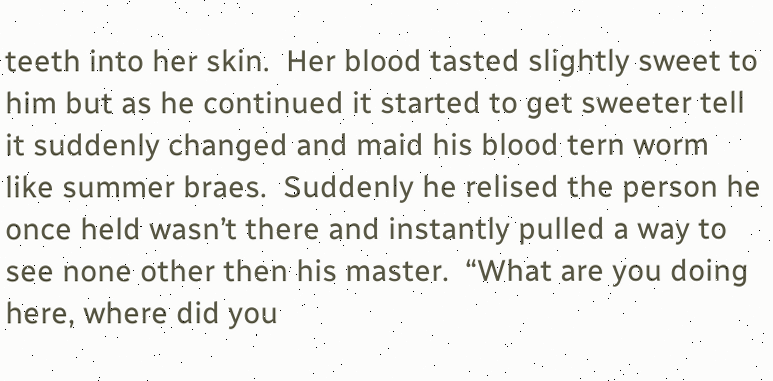teeth into her skin.  Her blood tasted slightly sweet to him but as he continued it started to get sweeter tell it suddenly changed and maid his blood tern worm like summer braes.  Suddenly he relised the person he once held wasn’t there and instantly pulled a way to see none other then his master.  “What are you doing here, where did you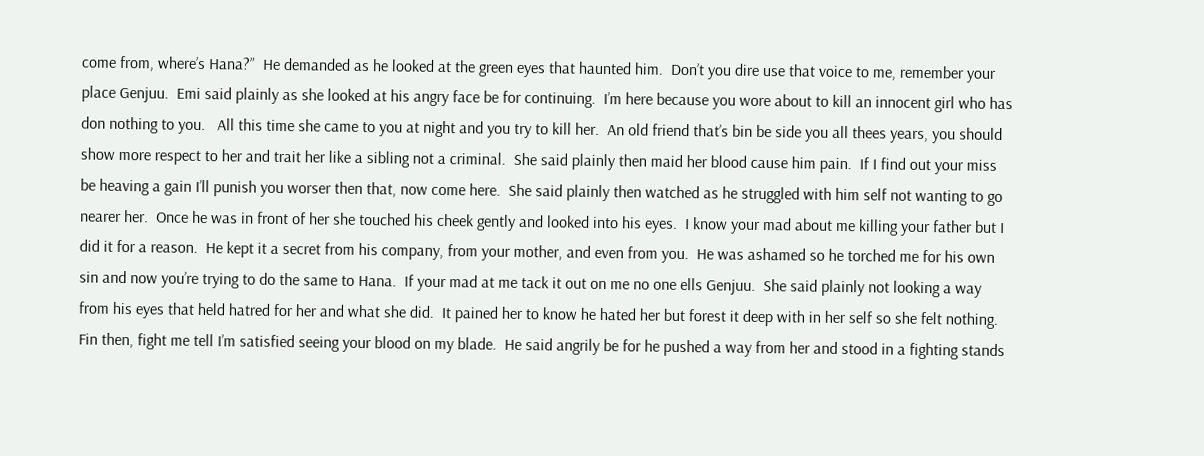come from, where’s Hana?”  He demanded as he looked at the green eyes that haunted him.  Don’t you dire use that voice to me, remember your place Genjuu.  Emi said plainly as she looked at his angry face be for continuing.  I’m here because you wore about to kill an innocent girl who has don nothing to you.   All this time she came to you at night and you try to kill her.  An old friend that’s bin be side you all thees years, you should show more respect to her and trait her like a sibling not a criminal.  She said plainly then maid her blood cause him pain.  If I find out your miss be heaving a gain I’ll punish you worser then that, now come here.  She said plainly then watched as he struggled with him self not wanting to go nearer her.  Once he was in front of her she touched his cheek gently and looked into his eyes.  I know your mad about me killing your father but I did it for a reason.  He kept it a secret from his company, from your mother, and even from you.  He was ashamed so he torched me for his own sin and now you’re trying to do the same to Hana.  If your mad at me tack it out on me no one ells Genjuu.  She said plainly not looking a way from his eyes that held hatred for her and what she did.  It pained her to know he hated her but forest it deep with in her self so she felt nothing.  Fin then, fight me tell I’m satisfied seeing your blood on my blade.  He said angrily be for he pushed a way from her and stood in a fighting stands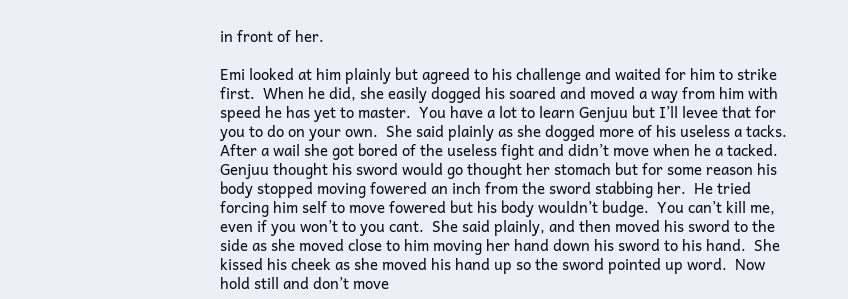in front of her.

Emi looked at him plainly but agreed to his challenge and waited for him to strike first.  When he did, she easily dogged his soared and moved a way from him with speed he has yet to master.  You have a lot to learn Genjuu but I’ll levee that for you to do on your own.  She said plainly as she dogged more of his useless a tacks.  After a wail she got bored of the useless fight and didn’t move when he a tacked.  Genjuu thought his sword would go thought her stomach but for some reason his body stopped moving fowered an inch from the sword stabbing her.  He tried forcing him self to move fowered but his body wouldn’t budge.  You can’t kill me, even if you won’t to you cant.  She said plainly, and then moved his sword to the side as she moved close to him moving her hand down his sword to his hand.  She kissed his cheek as she moved his hand up so the sword pointed up word.  Now hold still and don’t move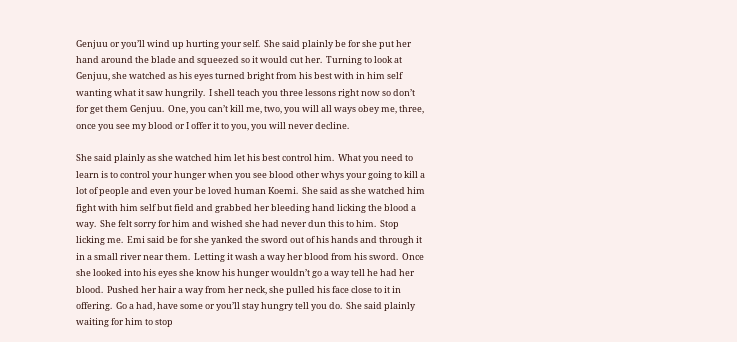Genjuu or you’ll wind up hurting your self.  She said plainly be for she put her hand around the blade and squeezed so it would cut her.  Turning to look at Genjuu, she watched as his eyes turned bright from his best with in him self wanting what it saw hungrily.  I shell teach you three lessons right now so don’t for get them Genjuu.  One, you can’t kill me, two, you will all ways obey me, three, once you see my blood or I offer it to you, you will never decline.

She said plainly as she watched him let his best control him.  What you need to learn is to control your hunger when you see blood other whys your going to kill a lot of people and even your be loved human Koemi.  She said as she watched him fight with him self but field and grabbed her bleeding hand licking the blood a way.  She felt sorry for him and wished she had never dun this to him.  Stop licking me.  Emi said be for she yanked the sword out of his hands and through it in a small river near them.  Letting it wash a way her blood from his sword.  Once she looked into his eyes she know his hunger wouldn’t go a way tell he had her blood.  Pushed her hair a way from her neck, she pulled his face close to it in offering.  Go a had, have some or you’ll stay hungry tell you do.  She said plainly waiting for him to stop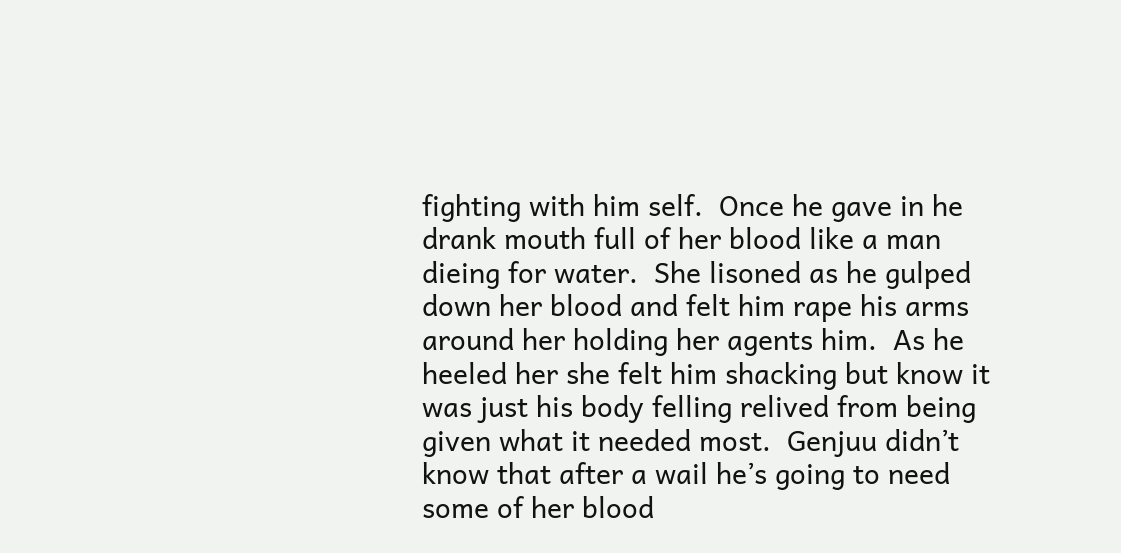fighting with him self.  Once he gave in he drank mouth full of her blood like a man dieing for water.  She lisoned as he gulped down her blood and felt him rape his arms around her holding her agents him.  As he heeled her she felt him shacking but know it was just his body felling relived from being given what it needed most.  Genjuu didn’t know that after a wail he’s going to need some of her blood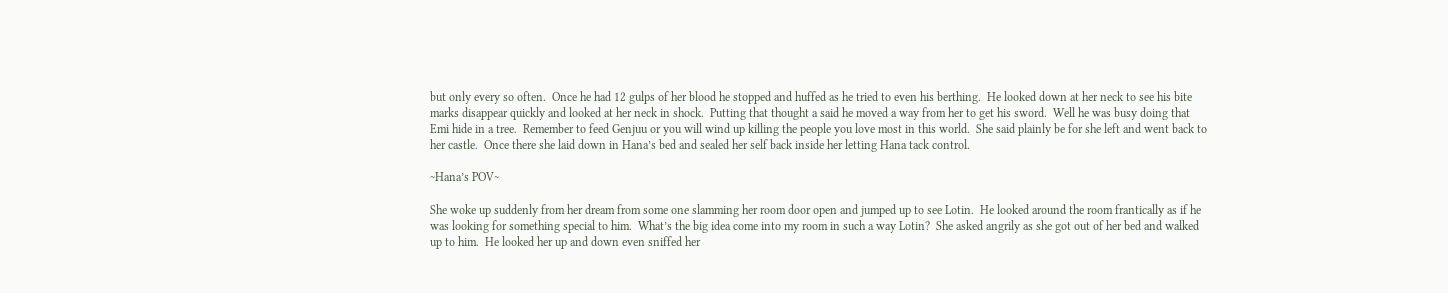but only every so often.  Once he had 12 gulps of her blood he stopped and huffed as he tried to even his berthing.  He looked down at her neck to see his bite marks disappear quickly and looked at her neck in shock.  Putting that thought a said he moved a way from her to get his sword.  Well he was busy doing that Emi hide in a tree.  Remember to feed Genjuu or you will wind up killing the people you love most in this world.  She said plainly be for she left and went back to her castle.  Once there she laid down in Hana’s bed and sealed her self back inside her letting Hana tack control.

~Hana’s POV~

She woke up suddenly from her dream from some one slamming her room door open and jumped up to see Lotin.  He looked around the room frantically as if he was looking for something special to him.  What’s the big idea come into my room in such a way Lotin?  She asked angrily as she got out of her bed and walked up to him.  He looked her up and down even sniffed her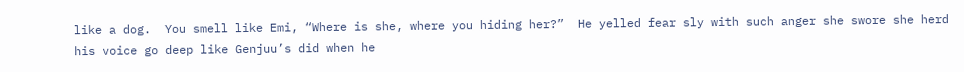like a dog.  You smell like Emi, “Where is she, where you hiding her?”  He yelled fear sly with such anger she swore she herd his voice go deep like Genjuu’s did when he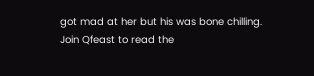got mad at her but his was bone chilling.
Join Qfeast to read the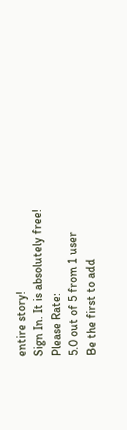entire story!
Sign In. It is absolutely free!
Please Rate:
5.0 out of 5 from 1 user
Be the first to add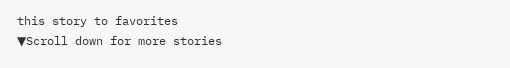this story to favorites
▼Scroll down for more stories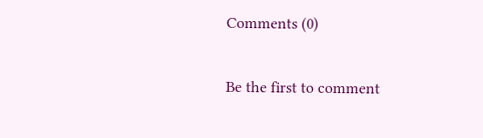Comments (0)

Be the first to comment